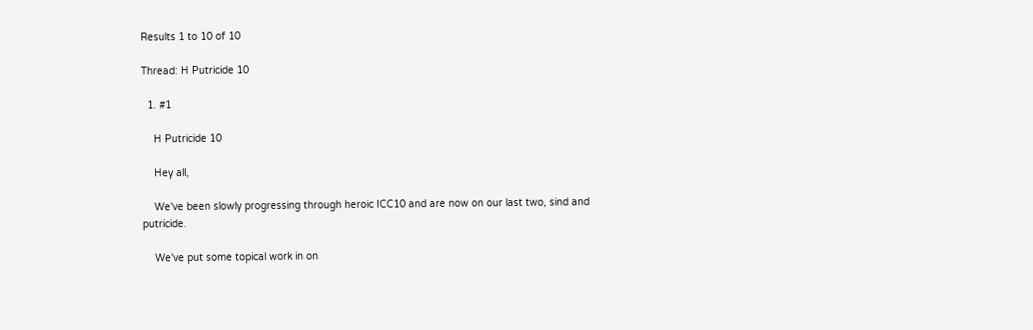Results 1 to 10 of 10

Thread: H Putricide 10

  1. #1

    H Putricide 10

    Hey all,

    We've been slowly progressing through heroic ICC10 and are now on our last two, sind and putricide.

    We've put some topical work in on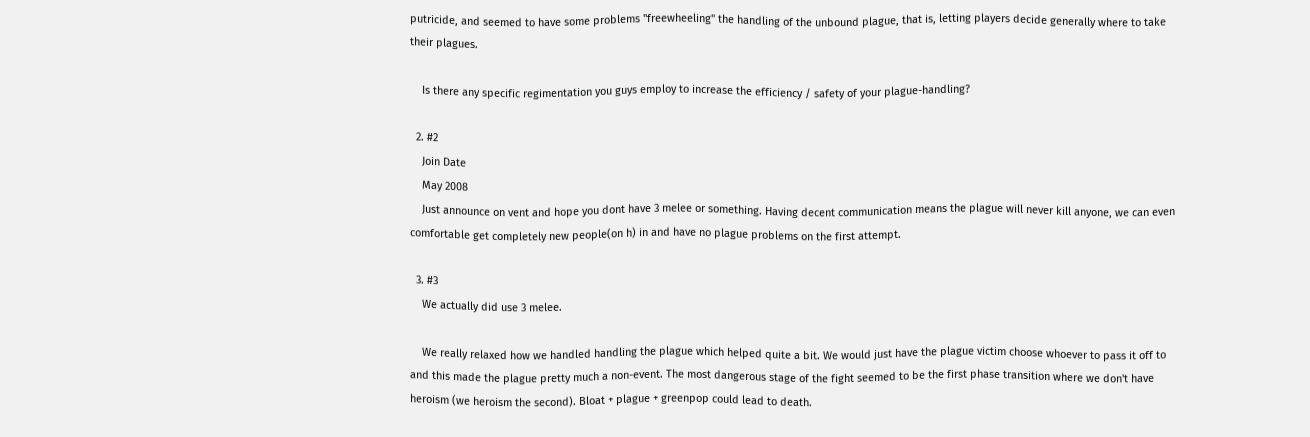putricide, and seemed to have some problems "freewheeling" the handling of the unbound plague, that is, letting players decide generally where to take their plagues.

    Is there any specific regimentation you guys employ to increase the efficiency / safety of your plague-handling?

  2. #2
    Join Date
    May 2008
    Just announce on vent and hope you dont have 3 melee or something. Having decent communication means the plague will never kill anyone, we can even comfortable get completely new people(on h) in and have no plague problems on the first attempt.

  3. #3
    We actually did use 3 melee.

    We really relaxed how we handled handling the plague which helped quite a bit. We would just have the plague victim choose whoever to pass it off to and this made the plague pretty much a non-event. The most dangerous stage of the fight seemed to be the first phase transition where we don't have heroism (we heroism the second). Bloat + plague + greenpop could lead to death.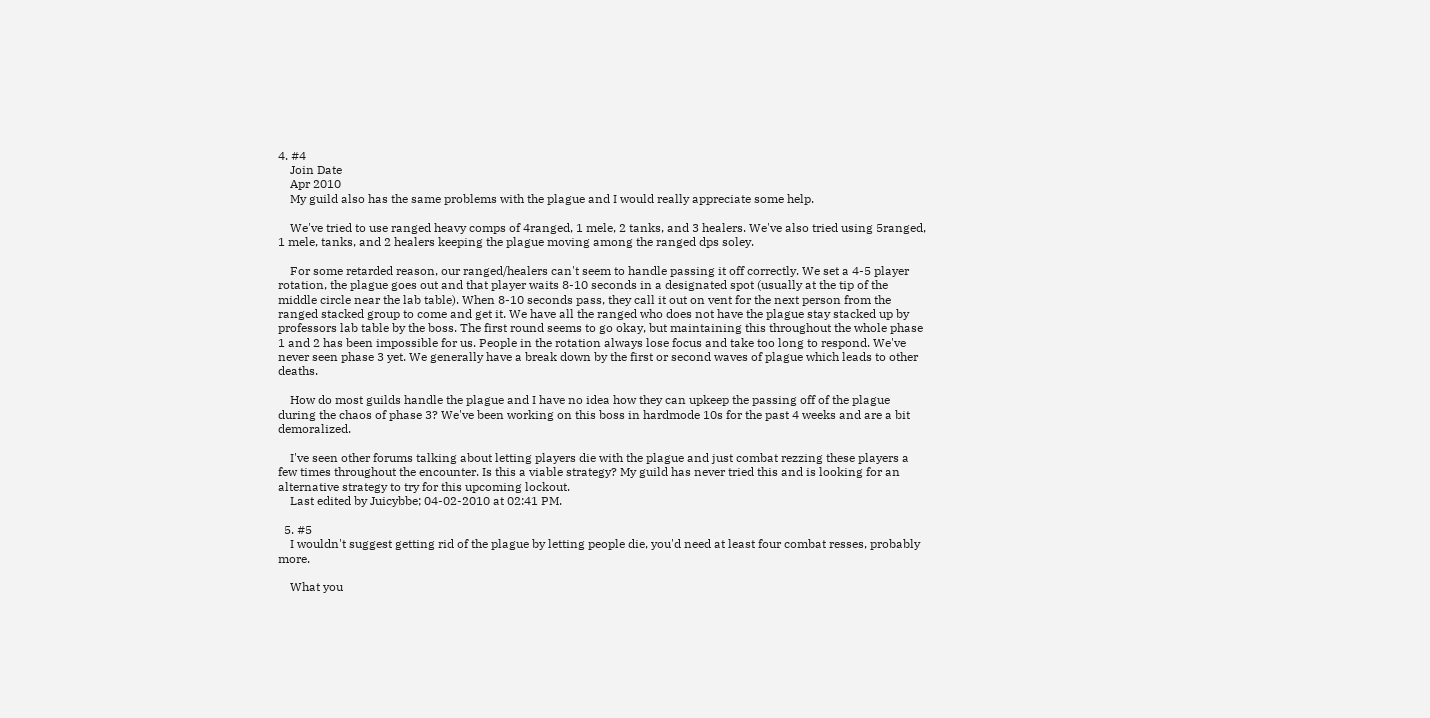4. #4
    Join Date
    Apr 2010
    My guild also has the same problems with the plague and I would really appreciate some help.

    We've tried to use ranged heavy comps of 4ranged, 1 mele, 2 tanks, and 3 healers. We've also tried using 5ranged, 1 mele, tanks, and 2 healers keeping the plague moving among the ranged dps soley.

    For some retarded reason, our ranged/healers can't seem to handle passing it off correctly. We set a 4-5 player rotation, the plague goes out and that player waits 8-10 seconds in a designated spot (usually at the tip of the middle circle near the lab table). When 8-10 seconds pass, they call it out on vent for the next person from the ranged stacked group to come and get it. We have all the ranged who does not have the plague stay stacked up by professors lab table by the boss. The first round seems to go okay, but maintaining this throughout the whole phase 1 and 2 has been impossible for us. People in the rotation always lose focus and take too long to respond. We've never seen phase 3 yet. We generally have a break down by the first or second waves of plague which leads to other deaths.

    How do most guilds handle the plague and I have no idea how they can upkeep the passing off of the plague during the chaos of phase 3? We've been working on this boss in hardmode 10s for the past 4 weeks and are a bit demoralized.

    I've seen other forums talking about letting players die with the plague and just combat rezzing these players a few times throughout the encounter. Is this a viable strategy? My guild has never tried this and is looking for an alternative strategy to try for this upcoming lockout.
    Last edited by Juicybbe; 04-02-2010 at 02:41 PM.

  5. #5
    I wouldn't suggest getting rid of the plague by letting people die, you'd need at least four combat resses, probably more.

    What you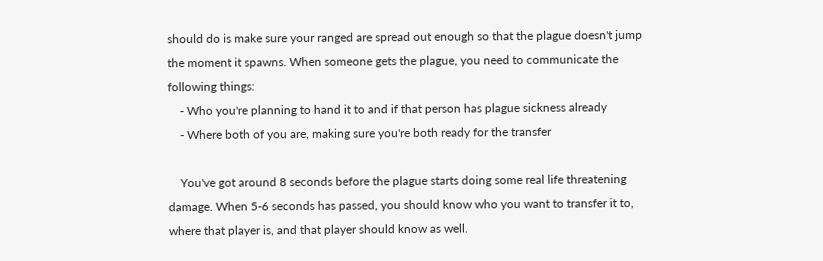should do is make sure your ranged are spread out enough so that the plague doesn't jump the moment it spawns. When someone gets the plague, you need to communicate the following things:
    - Who you're planning to hand it to and if that person has plague sickness already
    - Where both of you are, making sure you're both ready for the transfer

    You've got around 8 seconds before the plague starts doing some real life threatening damage. When 5-6 seconds has passed, you should know who you want to transfer it to, where that player is, and that player should know as well.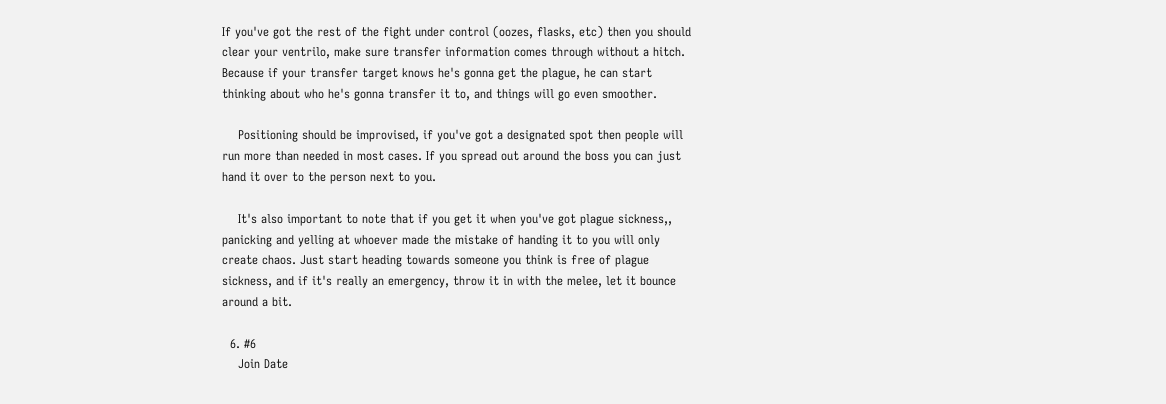If you've got the rest of the fight under control (oozes, flasks, etc) then you should clear your ventrilo, make sure transfer information comes through without a hitch. Because if your transfer target knows he's gonna get the plague, he can start thinking about who he's gonna transfer it to, and things will go even smoother.

    Positioning should be improvised, if you've got a designated spot then people will run more than needed in most cases. If you spread out around the boss you can just hand it over to the person next to you.

    It's also important to note that if you get it when you've got plague sickness,, panicking and yelling at whoever made the mistake of handing it to you will only create chaos. Just start heading towards someone you think is free of plague sickness, and if it's really an emergency, throw it in with the melee, let it bounce around a bit.

  6. #6
    Join Date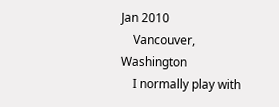Jan 2010
    Vancouver, Washington
    I normally play with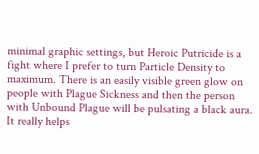minimal graphic settings, but Heroic Putricide is a fight where I prefer to turn Particle Density to maximum. There is an easily visible green glow on people with Plague Sickness and then the person with Unbound Plague will be pulsating a black aura. It really helps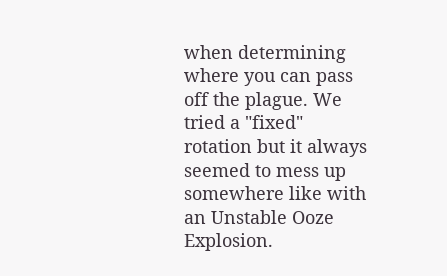when determining where you can pass off the plague. We tried a "fixed" rotation but it always seemed to mess up somewhere like with an Unstable Ooze Explosion.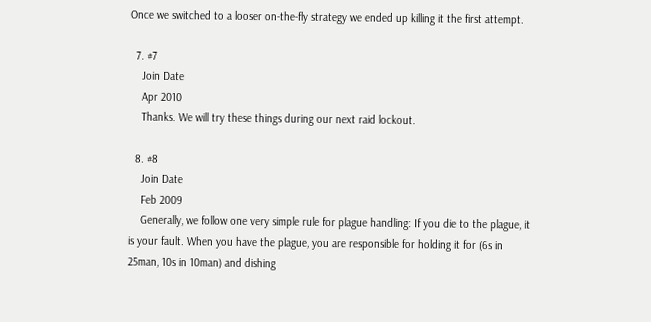Once we switched to a looser on-the-fly strategy we ended up killing it the first attempt.

  7. #7
    Join Date
    Apr 2010
    Thanks. We will try these things during our next raid lockout.

  8. #8
    Join Date
    Feb 2009
    Generally, we follow one very simple rule for plague handling: If you die to the plague, it is your fault. When you have the plague, you are responsible for holding it for (6s in 25man, 10s in 10man) and dishing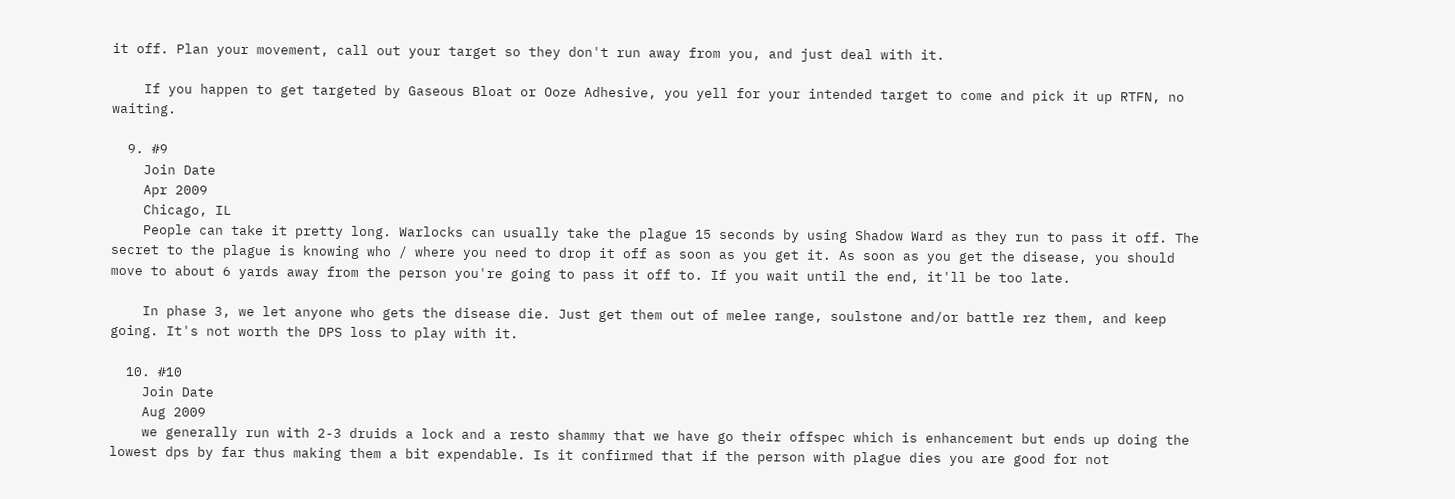it off. Plan your movement, call out your target so they don't run away from you, and just deal with it.

    If you happen to get targeted by Gaseous Bloat or Ooze Adhesive, you yell for your intended target to come and pick it up RTFN, no waiting.

  9. #9
    Join Date
    Apr 2009
    Chicago, IL
    People can take it pretty long. Warlocks can usually take the plague 15 seconds by using Shadow Ward as they run to pass it off. The secret to the plague is knowing who / where you need to drop it off as soon as you get it. As soon as you get the disease, you should move to about 6 yards away from the person you're going to pass it off to. If you wait until the end, it'll be too late.

    In phase 3, we let anyone who gets the disease die. Just get them out of melee range, soulstone and/or battle rez them, and keep going. It's not worth the DPS loss to play with it.

  10. #10
    Join Date
    Aug 2009
    we generally run with 2-3 druids a lock and a resto shammy that we have go their offspec which is enhancement but ends up doing the lowest dps by far thus making them a bit expendable. Is it confirmed that if the person with plague dies you are good for not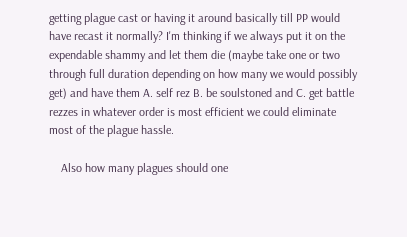getting plague cast or having it around basically till PP would have recast it normally? I'm thinking if we always put it on the expendable shammy and let them die (maybe take one or two through full duration depending on how many we would possibly get) and have them A. self rez B. be soulstoned and C. get battle rezzes in whatever order is most efficient we could eliminate most of the plague hassle.

    Also how many plagues should one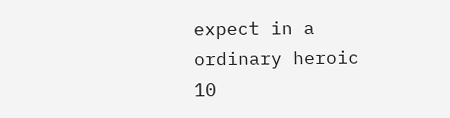expect in a ordinary heroic 10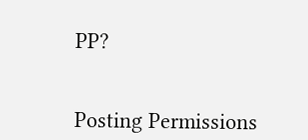PP?


Posting Permissions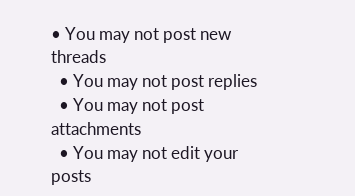• You may not post new threads
  • You may not post replies
  • You may not post attachments
  • You may not edit your posts